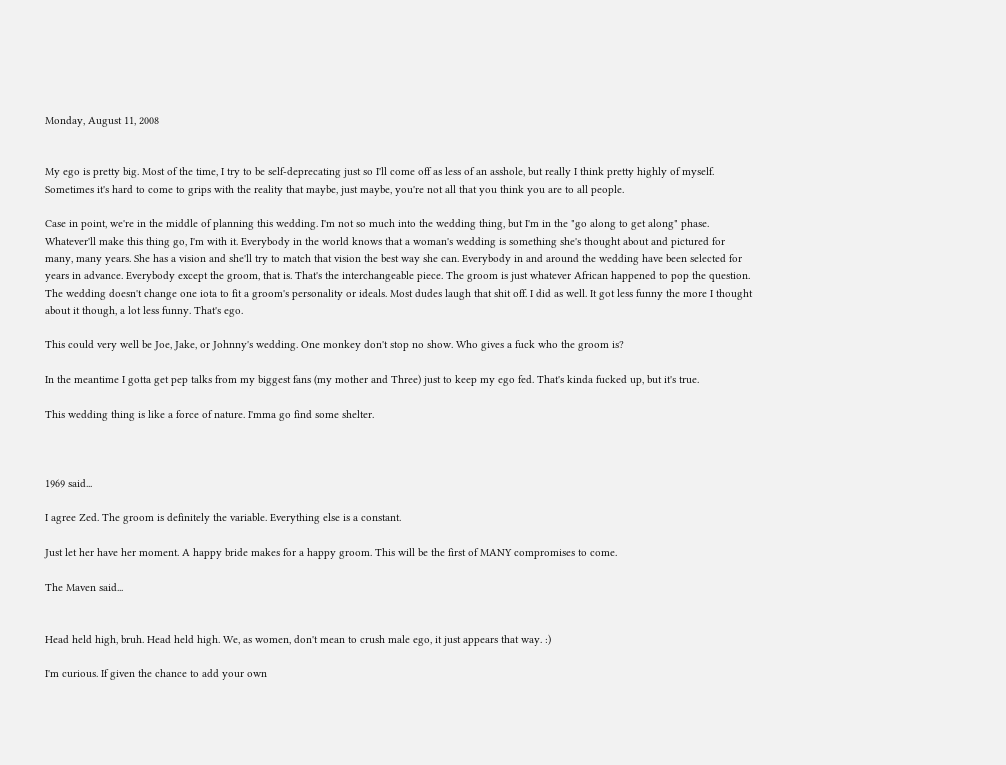Monday, August 11, 2008


My ego is pretty big. Most of the time, I try to be self-deprecating just so I'll come off as less of an asshole, but really I think pretty highly of myself. Sometimes it's hard to come to grips with the reality that maybe, just maybe, you're not all that you think you are to all people.

Case in point, we're in the middle of planning this wedding. I'm not so much into the wedding thing, but I'm in the "go along to get along" phase. Whatever'll make this thing go, I'm with it. Everybody in the world knows that a woman's wedding is something she's thought about and pictured for many, many years. She has a vision and she'll try to match that vision the best way she can. Everybody in and around the wedding have been selected for years in advance. Everybody except the groom, that is. That's the interchangeable piece. The groom is just whatever African happened to pop the question. The wedding doesn't change one iota to fit a groom's personality or ideals. Most dudes laugh that shit off. I did as well. It got less funny the more I thought about it though, a lot less funny. That's ego.

This could very well be Joe, Jake, or Johnny's wedding. One monkey don't stop no show. Who gives a fuck who the groom is?

In the meantime I gotta get pep talks from my biggest fans (my mother and Three) just to keep my ego fed. That's kinda fucked up, but it's true.

This wedding thing is like a force of nature. I'mma go find some shelter.



1969 said...

I agree Zed. The groom is definitely the variable. Everything else is a constant.

Just let her have her moment. A happy bride makes for a happy groom. This will be the first of MANY compromises to come.

The Maven said...


Head held high, bruh. Head held high. We, as women, don't mean to crush male ego, it just appears that way. :)

I'm curious. If given the chance to add your own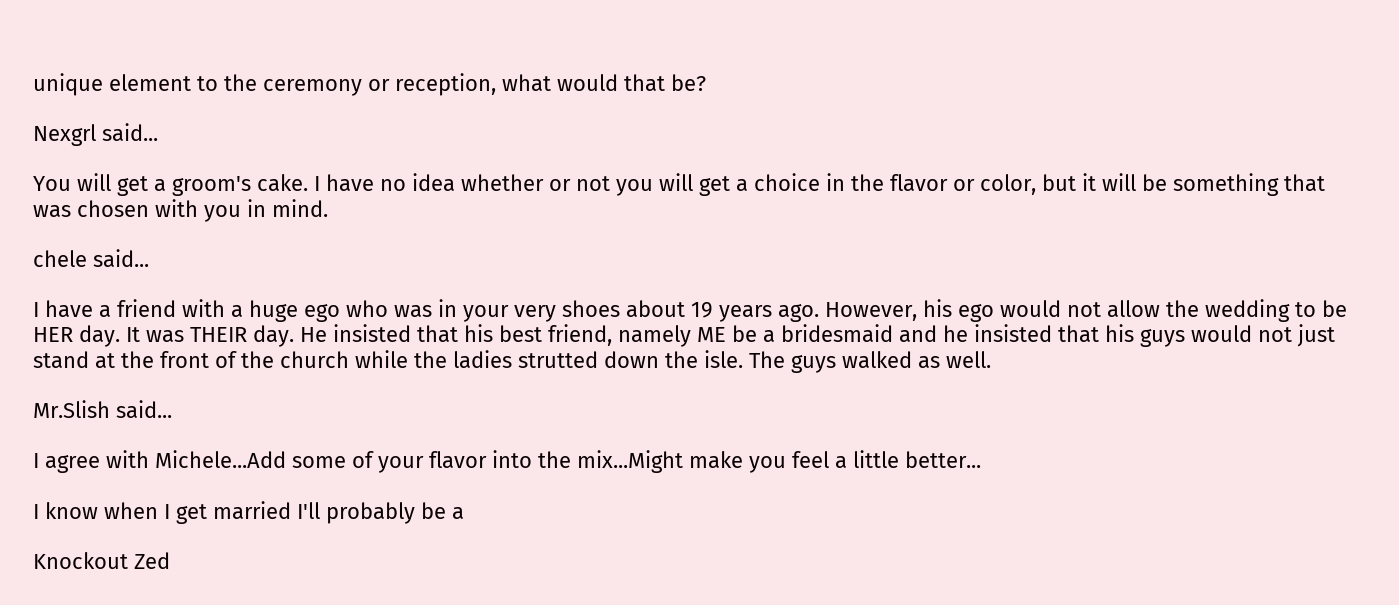unique element to the ceremony or reception, what would that be?

Nexgrl said...

You will get a groom's cake. I have no idea whether or not you will get a choice in the flavor or color, but it will be something that was chosen with you in mind.

chele said...

I have a friend with a huge ego who was in your very shoes about 19 years ago. However, his ego would not allow the wedding to be HER day. It was THEIR day. He insisted that his best friend, namely ME be a bridesmaid and he insisted that his guys would not just stand at the front of the church while the ladies strutted down the isle. The guys walked as well.

Mr.Slish said...

I agree with Michele...Add some of your flavor into the mix...Might make you feel a little better...

I know when I get married I'll probably be a

Knockout Zed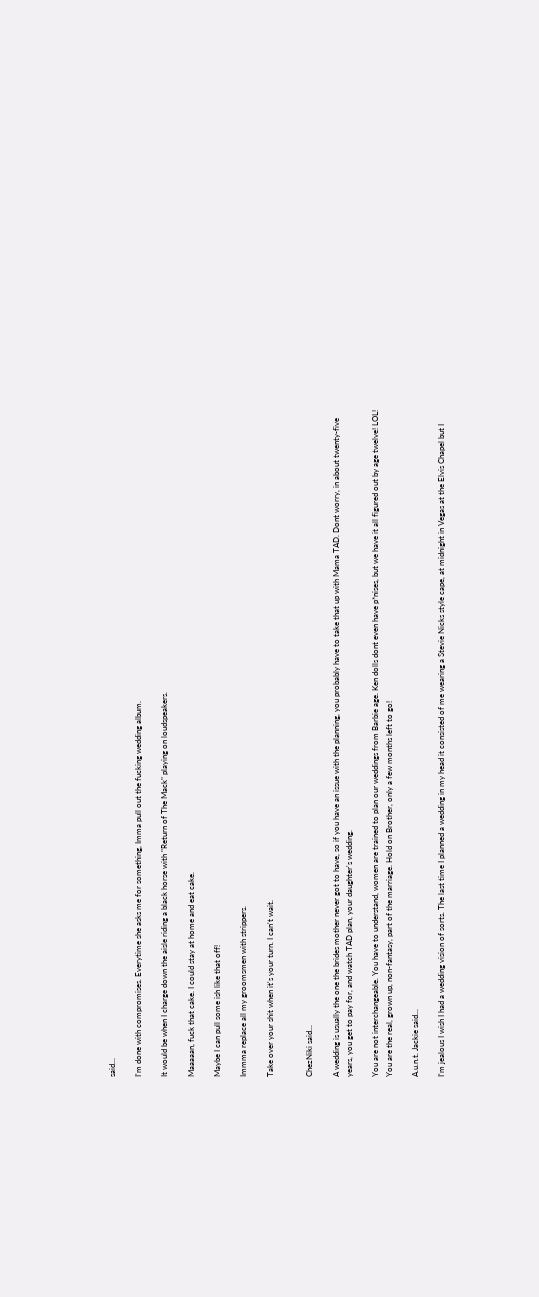said...

I'm done with compromises. Everytime she asks me for something, Imma pull out the fucking wedding album.

It would be when I charge down the aisle riding a black horse with "Return of The Mack" playing on loudspeakers.

Maaaaan, fuck that cake. I could stay at home and eat cake.

Maybe I can pull some ish like that off!

Immma replace all my groomsmen with strippers.

Take over your shit when it's your turn. I can't wait.


ChezNiki said...

A wedding is usually the one the brides mother never got to have, so if you have an issue with the planning, you probably have to take that up with Mama TAD. Dont worry, in about twenty-five years, you get to pay for, and watch TAD plan, your daughter's wedding.

You are not interchangeable. You have to understand, women are trained to plan our weddings from Barbie age. Ken dolls dont even have p*nises, but we have it all figured out by age twelve! LOL! You are the real, grown up, non-fantasy, part of the marriage. Hold on Brother, only a few months left to go!

A.u.n.t. Jackie said...

I'm jealous I wish I had a wedding vision of sorts. The last time I planned a wedding in my head it consisted of me wearing a Stevie Nicks style cape, at midnight in Vegas at the Elvis Chapel but I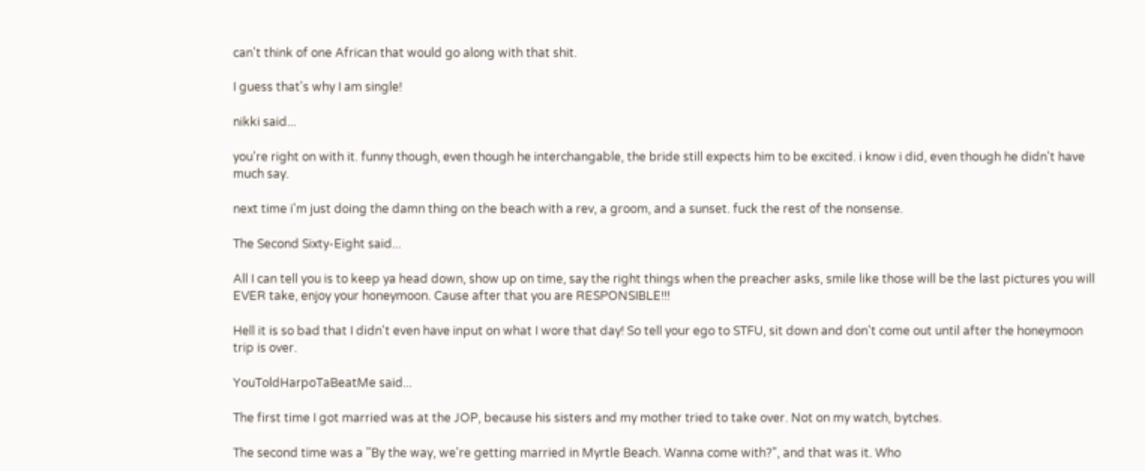can't think of one African that would go along with that shit.

I guess that's why I am single!

nikki said...

you're right on with it. funny though, even though he interchangable, the bride still expects him to be excited. i know i did, even though he didn't have much say.

next time i'm just doing the damn thing on the beach with a rev, a groom, and a sunset. fuck the rest of the nonsense.

The Second Sixty-Eight said...

All I can tell you is to keep ya head down, show up on time, say the right things when the preacher asks, smile like those will be the last pictures you will EVER take, enjoy your honeymoon. Cause after that you are RESPONSIBLE!!!

Hell it is so bad that I didn't even have input on what I wore that day! So tell your ego to STFU, sit down and don't come out until after the honeymoon trip is over.

YouToldHarpoTaBeatMe said...

The first time I got married was at the JOP, because his sisters and my mother tried to take over. Not on my watch, bytches.

The second time was a "By the way, we're getting married in Myrtle Beach. Wanna come with?", and that was it. Who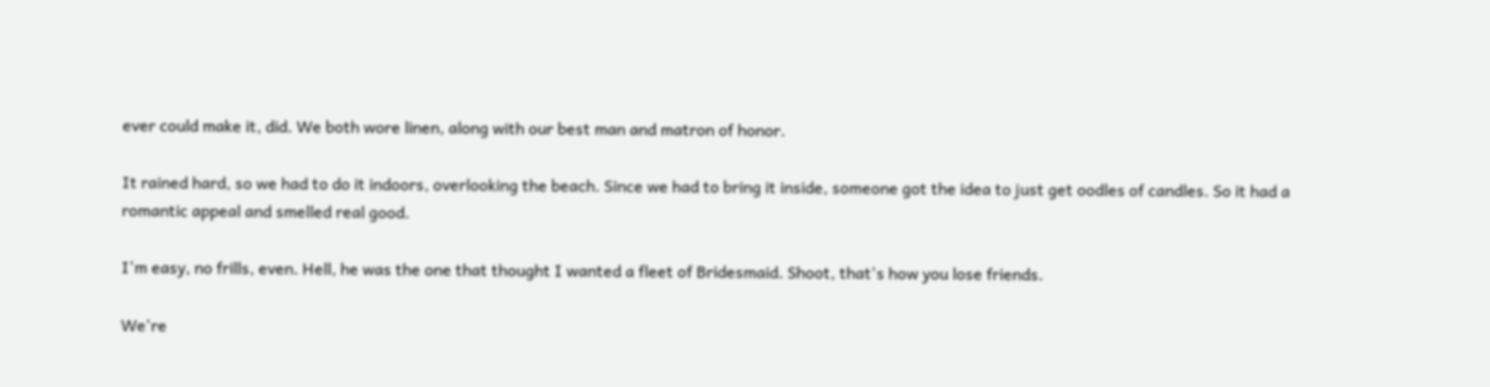ever could make it, did. We both wore linen, along with our best man and matron of honor.

It rained hard, so we had to do it indoors, overlooking the beach. Since we had to bring it inside, someone got the idea to just get oodles of candles. So it had a romantic appeal and smelled real good.

I'm easy, no frills, even. Hell, he was the one that thought I wanted a fleet of Bridesmaid. Shoot, that's how you lose friends.

We're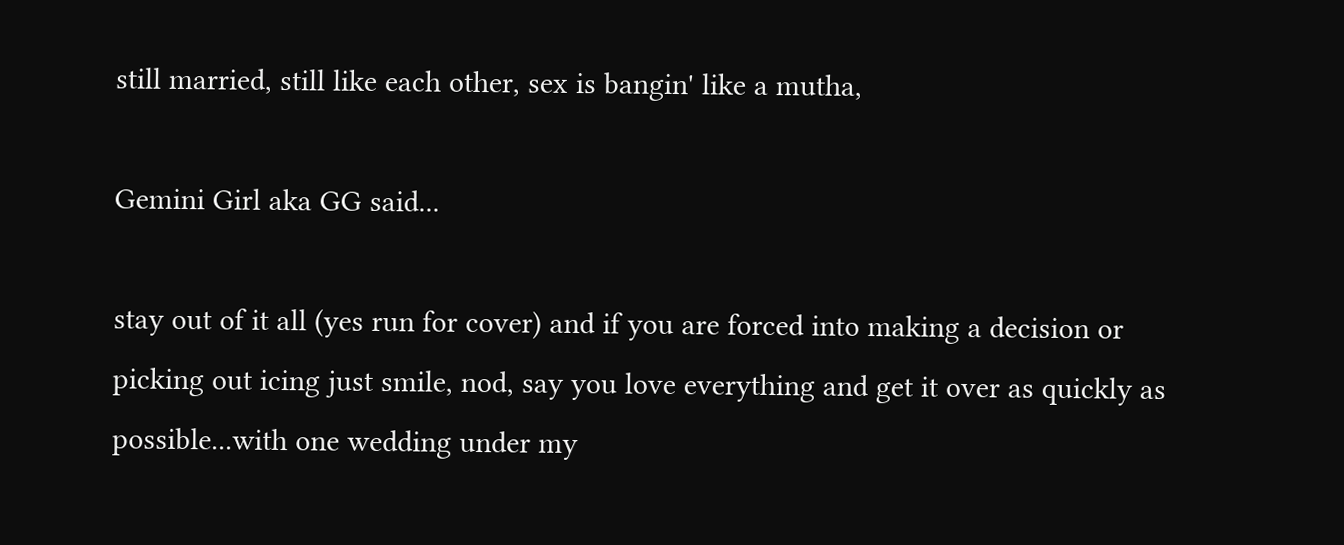still married, still like each other, sex is bangin' like a mutha,

Gemini Girl aka GG said...

stay out of it all (yes run for cover) and if you are forced into making a decision or picking out icing just smile, nod, say you love everything and get it over as quickly as possible...with one wedding under my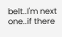belt..I'm next one..if there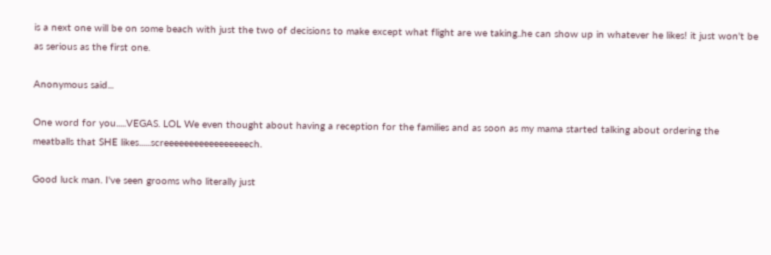is a next one will be on some beach with just the two of decisions to make except what flight are we taking..he can show up in whatever he likes! it just won't be as serious as the first one.

Anonymous said...

One word for you.....VEGAS. LOL We even thought about having a reception for the families and as soon as my mama started talking about ordering the meatballs that SHE likes......screeeeeeeeeeeeeeeeech.

Good luck man. I've seen grooms who literally just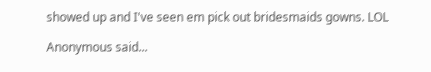showed up and I've seen em pick out bridesmaids gowns. LOL

Anonymous said...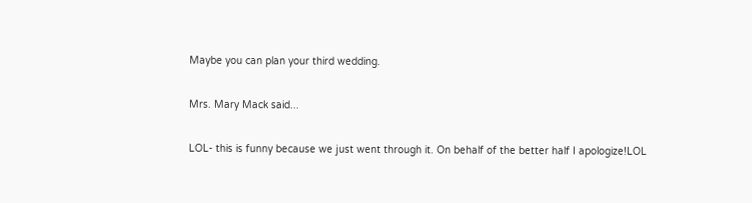Maybe you can plan your third wedding.

Mrs. Mary Mack said...

LOL- this is funny because we just went through it. On behalf of the better half I apologize!LOL